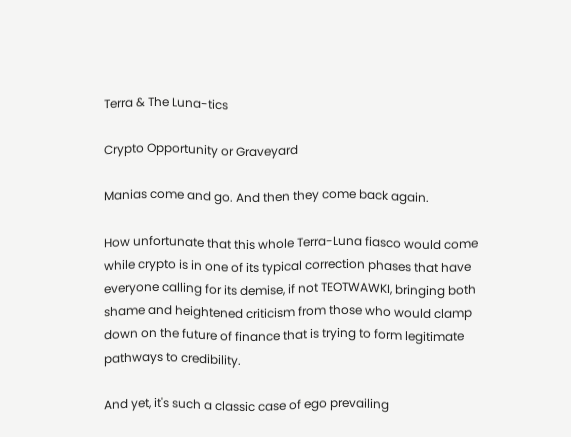Terra & The Luna-tics

Crypto Opportunity or Graveyard

Manias come and go. And then they come back again.

How unfortunate that this whole Terra-Luna fiasco would come while crypto is in one of its typical correction phases that have everyone calling for its demise, if not TEOTWAWKI, bringing both shame and heightened criticism from those who would clamp down on the future of finance that is trying to form legitimate pathways to credibility.

And yet, it's such a classic case of ego prevailing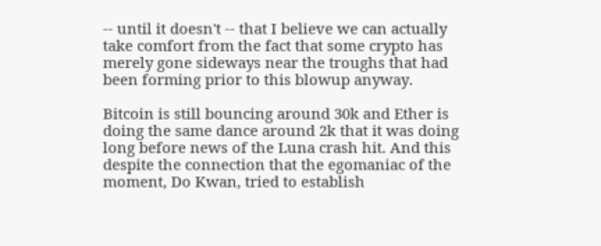-- until it doesn't -- that I believe we can actually take comfort from the fact that some crypto has merely gone sideways near the troughs that had been forming prior to this blowup anyway.

Bitcoin is still bouncing around 30k and Ether is doing the same dance around 2k that it was doing long before news of the Luna crash hit. And this despite the connection that the egomaniac of the moment, Do Kwan, tried to establish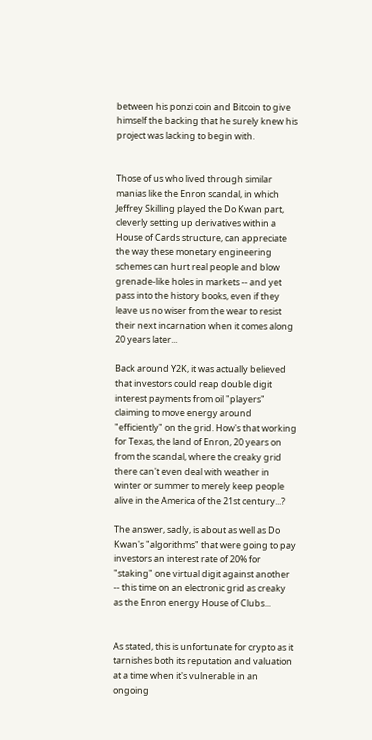between his ponzi coin and Bitcoin to give himself the backing that he surely knew his project was lacking to begin with.


Those of us who lived through similar manias like the Enron scandal, in which Jeffrey Skilling played the Do Kwan part, cleverly setting up derivatives within a House of Cards structure, can appreciate the way these monetary engineering schemes can hurt real people and blow grenade-like holes in markets -- and yet pass into the history books, even if they leave us no wiser from the wear to resist their next incarnation when it comes along 20 years later...

Back around Y2K, it was actually believed that investors could reap double digit interest payments from oil "players" claiming to move energy around "efficiently" on the grid. How's that working for Texas, the land of Enron, 20 years on from the scandal, where the creaky grid there can't even deal with weather in winter or summer to merely keep people alive in the America of the 21st century...?

The answer, sadly, is about as well as Do Kwan's "algorithms" that were going to pay investors an interest rate of 20% for "staking" one virtual digit against another -- this time on an electronic grid as creaky as the Enron energy House of Clubs...


As stated, this is unfortunate for crypto as it tarnishes both its reputation and valuation at a time when it's vulnerable in an ongoing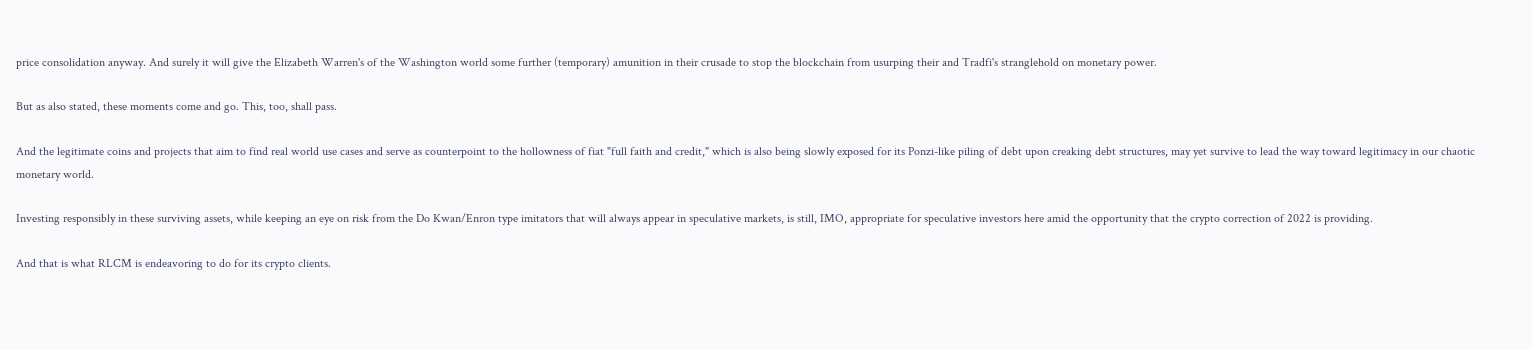price consolidation anyway. And surely it will give the Elizabeth Warren's of the Washington world some further (temporary) amunition in their crusade to stop the blockchain from usurping their and Tradfi's stranglehold on monetary power.

But as also stated, these moments come and go. This, too, shall pass.

And the legitimate coins and projects that aim to find real world use cases and serve as counterpoint to the hollowness of fiat "full faith and credit," which is also being slowly exposed for its Ponzi-like piling of debt upon creaking debt structures, may yet survive to lead the way toward legitimacy in our chaotic monetary world.

Investing responsibly in these surviving assets, while keeping an eye on risk from the Do Kwan/Enron type imitators that will always appear in speculative markets, is still, IMO, appropriate for speculative investors here amid the opportunity that the crypto correction of 2022 is providing.

And that is what RLCM is endeavoring to do for its crypto clients.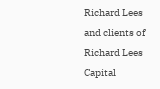Richard Lees and clients of Richard Lees Capital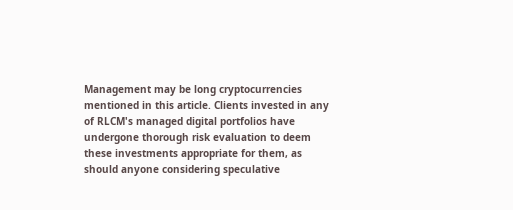Management may be long cryptocurrencies mentioned in this article. Clients invested in any of RLCM's managed digital portfolios have undergone thorough risk evaluation to deem these investments appropriate for them, as should anyone considering speculative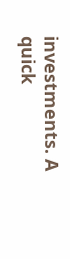investments. A quick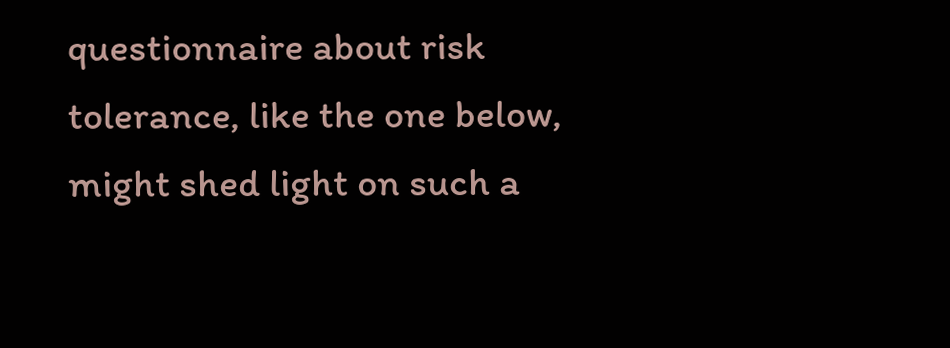questionnaire about risk tolerance, like the one below, might shed light on such a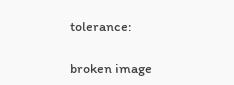tolerance:

broken image